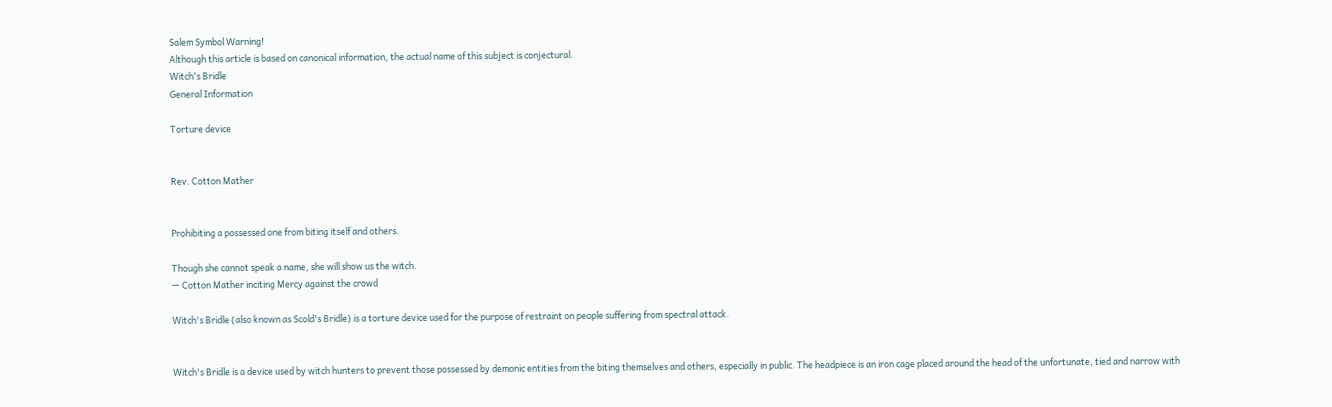Salem Symbol Warning!
Although this article is based on canonical information, the actual name of this subject is conjectural.
Witch's Bridle
General Information

Torture device


Rev. Cotton Mather


Prohibiting a possessed one from biting itself and others.

Though she cannot speak a name, she will show us the witch.
— Cotton Mather inciting Mercy against the crowd

Witch's Bridle (also known as Scold's Bridle) is a torture device used for the purpose of restraint on people suffering from spectral attack.


Witch's Bridle is a device used by witch hunters to prevent those possessed by demonic entities from the biting themselves and others, especially in public. The headpiece is an iron cage placed around the head of the unfortunate, tied and narrow with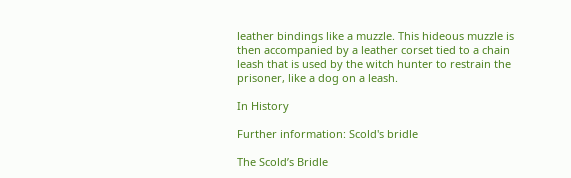leather bindings like a muzzle. This hideous muzzle is then accompanied by a leather corset tied to a chain leash that is used by the witch hunter to restrain the prisoner, like a dog on a leash.

In History

Further information: Scold's bridle

The Scold’s Bridle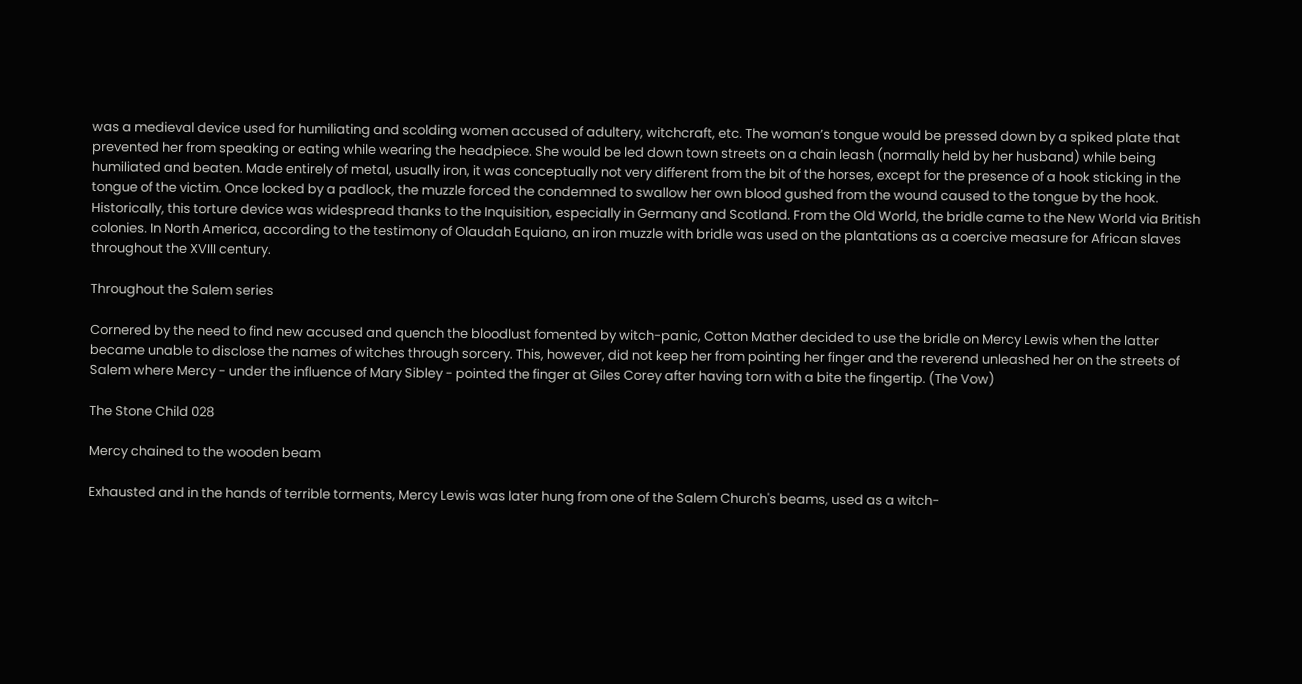was a medieval device used for humiliating and scolding women accused of adultery, witchcraft, etc. The woman’s tongue would be pressed down by a spiked plate that prevented her from speaking or eating while wearing the headpiece. She would be led down town streets on a chain leash (normally held by her husband) while being humiliated and beaten. Made entirely of metal, usually iron, it was conceptually not very different from the bit of the horses, except for the presence of a hook sticking in the tongue of the victim. Once locked by a padlock, the muzzle forced the condemned to swallow her own blood gushed from the wound caused to the tongue by the hook. Historically, this torture device was widespread thanks to the Inquisition, especially in Germany and Scotland. From the Old World, the bridle came to the New World via British colonies. In North America, according to the testimony of Olaudah Equiano, an iron muzzle with bridle was used on the plantations as a coercive measure for African slaves throughout the XVIII century.

Throughout the Salem series

Cornered by the need to find new accused and quench the bloodlust fomented by witch-panic, Cotton Mather decided to use the bridle on Mercy Lewis when the latter became unable to disclose the names of witches through sorcery. This, however, did not keep her from pointing her finger and the reverend unleashed her on the streets of Salem where Mercy - under the influence of Mary Sibley - pointed the finger at Giles Corey after having torn with a bite the fingertip. (The Vow)

The Stone Child 028

Mercy chained to the wooden beam

Exhausted and in the hands of terrible torments, Mercy Lewis was later hung from one of the Salem Church's beams, used as a witch-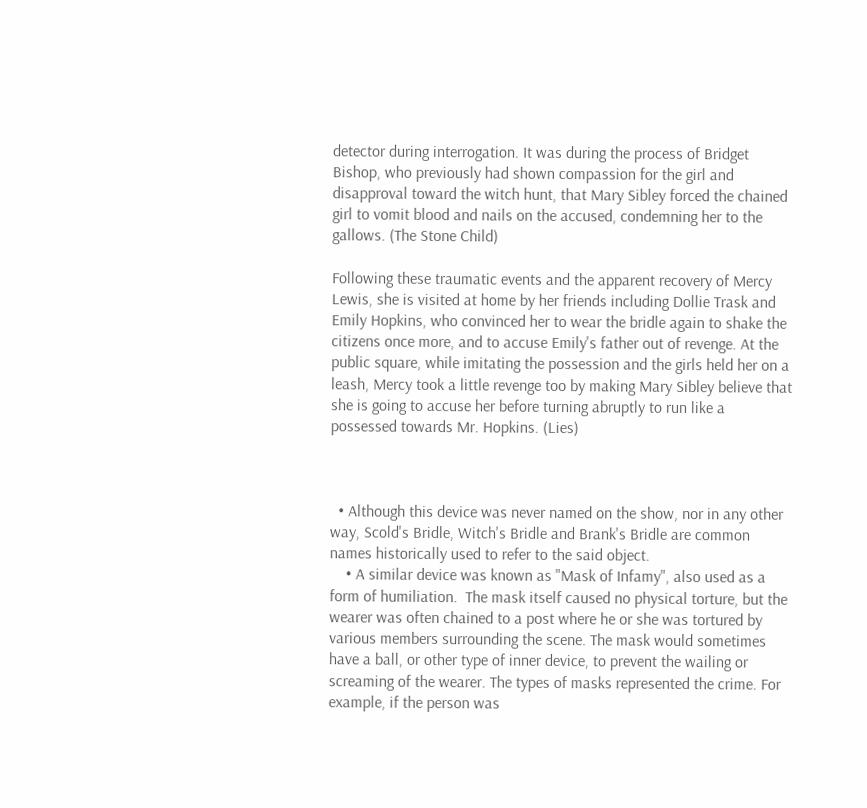detector during interrogation. It was during the process of Bridget Bishop, who previously had shown compassion for the girl and disapproval toward the witch hunt, that Mary Sibley forced the chained girl to vomit blood and nails on the accused, condemning her to the gallows. (The Stone Child)

Following these traumatic events and the apparent recovery of Mercy Lewis, she is visited at home by her friends including Dollie Trask and Emily Hopkins, who convinced her to wear the bridle again to shake the citizens once more, and to accuse Emily's father out of revenge. At the public square, while imitating the possession and the girls held her on a leash, Mercy took a little revenge too by making Mary Sibley believe that she is going to accuse her before turning abruptly to run like a possessed towards Mr. Hopkins. (Lies)



  • Although this device was never named on the show, nor in any other way, Scold's Bridle, Witch's Bridle and Brank's Bridle are common names historically used to refer to the said object.
    • A similar device was known as "Mask of Infamy", also used as a form of humiliation.  The mask itself caused no physical torture, but the wearer was often chained to a post where he or she was tortured by various members surrounding the scene. The mask would sometimes have a ball, or other type of inner device, to prevent the wailing or screaming of the wearer. The types of masks represented the crime. For example, if the person was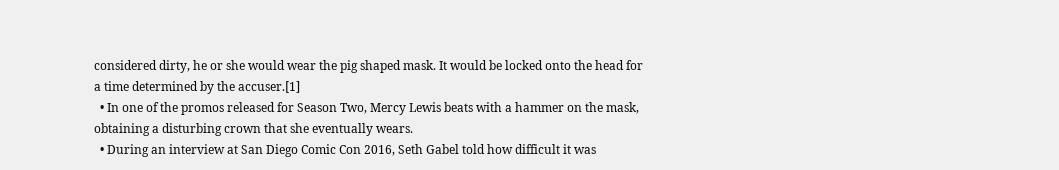considered dirty, he or she would wear the pig shaped mask. It would be locked onto the head for a time determined by the accuser.[1]
  • In one of the promos released for Season Two, Mercy Lewis beats with a hammer on the mask, obtaining a disturbing crown that she eventually wears.
  • During an interview at San Diego Comic Con 2016, Seth Gabel told how difficult it was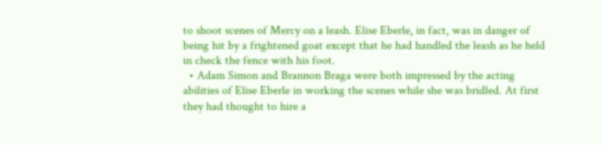to shoot scenes of Mercy on a leash. Elise Eberle, in fact, was in danger of being hit by a frightened goat except that he had handled the leash as he held in check the fence with his foot.
  • Adam Simon and Brannon Braga were both impressed by the acting abilities of Elise Eberle in working the scenes while she was bridled. At first they had thought to hire a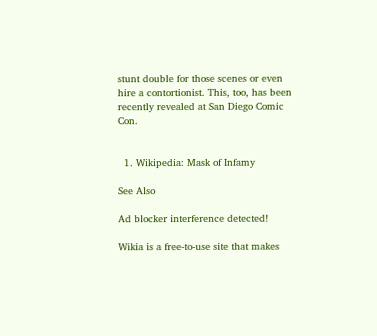stunt double for those scenes or even hire a contortionist. This, too, has been recently revealed at San Diego Comic Con.


  1. Wikipedia: Mask of Infamy

See Also

Ad blocker interference detected!

Wikia is a free-to-use site that makes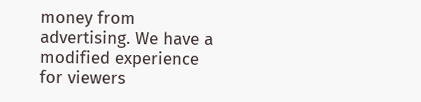money from advertising. We have a modified experience for viewers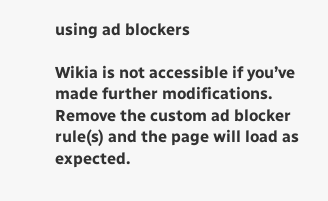using ad blockers

Wikia is not accessible if you’ve made further modifications. Remove the custom ad blocker rule(s) and the page will load as expected.